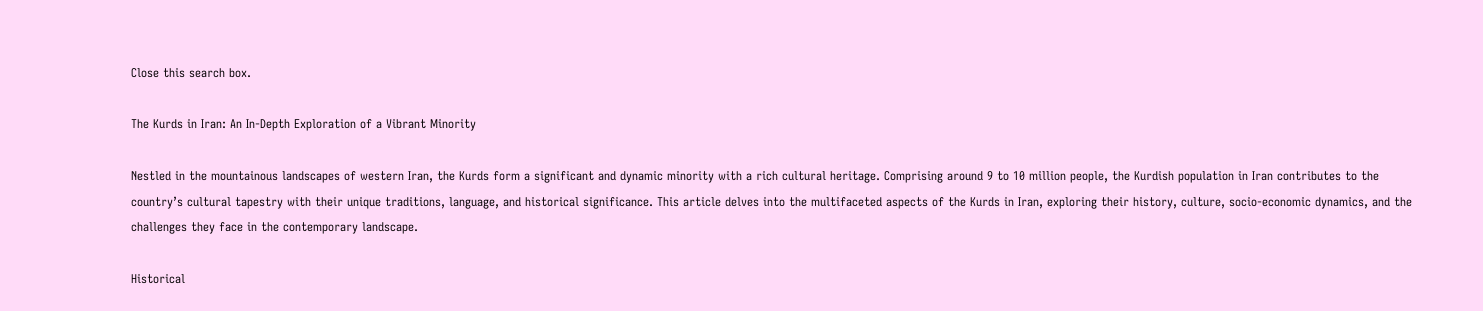Close this search box.

The Kurds in Iran: An In-Depth Exploration of a Vibrant Minority

Nestled in the mountainous landscapes of western Iran, the Kurds form a significant and dynamic minority with a rich cultural heritage. Comprising around 9 to 10 million people, the Kurdish population in Iran contributes to the country’s cultural tapestry with their unique traditions, language, and historical significance. This article delves into the multifaceted aspects of the Kurds in Iran, exploring their history, culture, socio-economic dynamics, and the challenges they face in the contemporary landscape.

Historical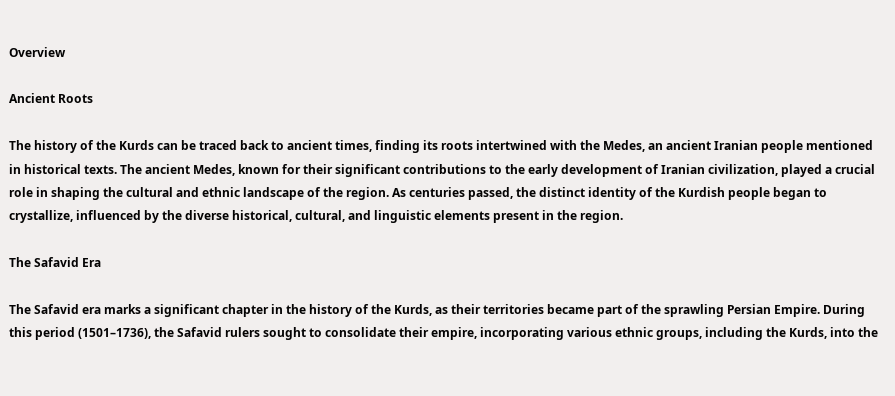Overview

Ancient Roots

The history of the Kurds can be traced back to ancient times, finding its roots intertwined with the Medes, an ancient Iranian people mentioned in historical texts. The ancient Medes, known for their significant contributions to the early development of Iranian civilization, played a crucial role in shaping the cultural and ethnic landscape of the region. As centuries passed, the distinct identity of the Kurdish people began to crystallize, influenced by the diverse historical, cultural, and linguistic elements present in the region.

The Safavid Era

The Safavid era marks a significant chapter in the history of the Kurds, as their territories became part of the sprawling Persian Empire. During this period (1501–1736), the Safavid rulers sought to consolidate their empire, incorporating various ethnic groups, including the Kurds, into the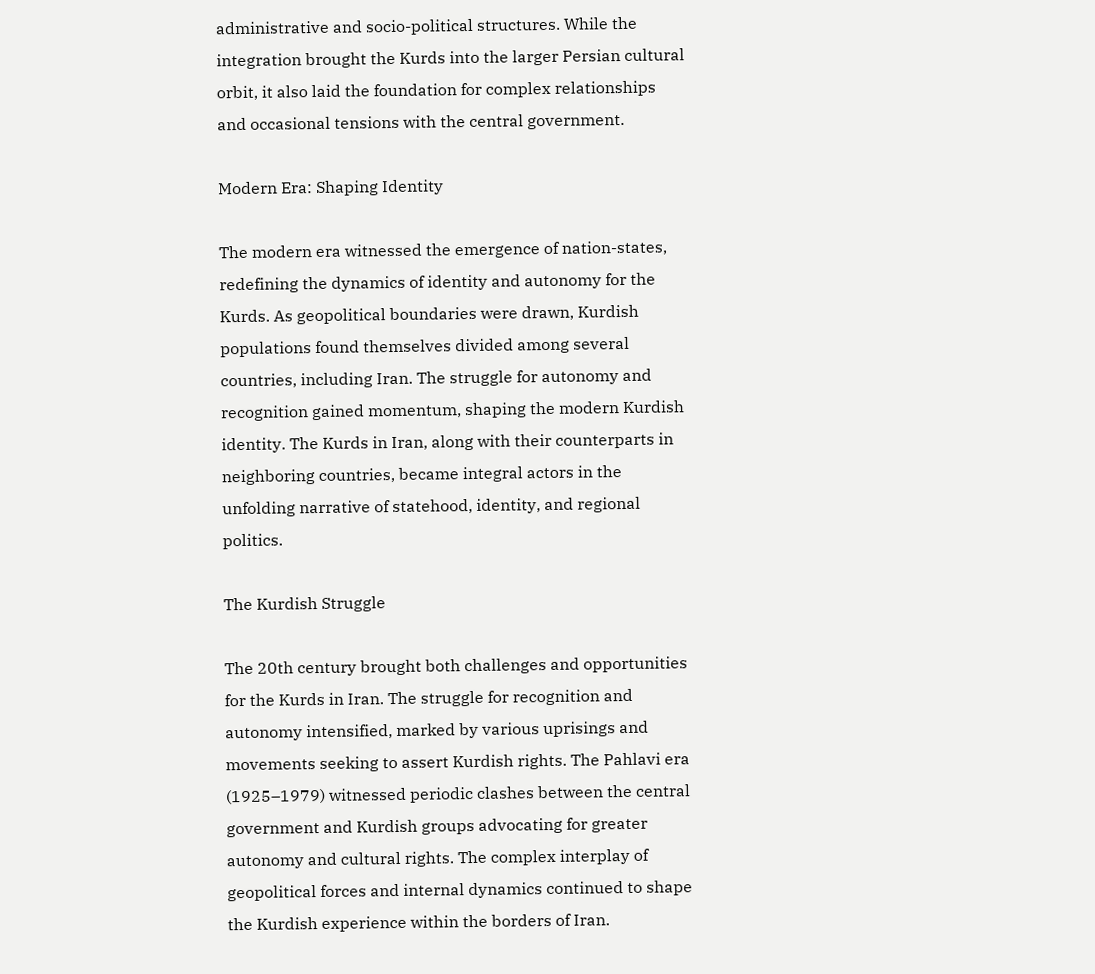administrative and socio-political structures. While the integration brought the Kurds into the larger Persian cultural orbit, it also laid the foundation for complex relationships and occasional tensions with the central government.

Modern Era: Shaping Identity

The modern era witnessed the emergence of nation-states, redefining the dynamics of identity and autonomy for the Kurds. As geopolitical boundaries were drawn, Kurdish populations found themselves divided among several countries, including Iran. The struggle for autonomy and recognition gained momentum, shaping the modern Kurdish identity. The Kurds in Iran, along with their counterparts in neighboring countries, became integral actors in the unfolding narrative of statehood, identity, and regional politics.

The Kurdish Struggle

The 20th century brought both challenges and opportunities for the Kurds in Iran. The struggle for recognition and autonomy intensified, marked by various uprisings and movements seeking to assert Kurdish rights. The Pahlavi era (1925–1979) witnessed periodic clashes between the central government and Kurdish groups advocating for greater autonomy and cultural rights. The complex interplay of geopolitical forces and internal dynamics continued to shape the Kurdish experience within the borders of Iran.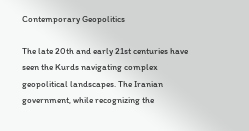Contemporary Geopolitics

The late 20th and early 21st centuries have seen the Kurds navigating complex geopolitical landscapes. The Iranian government, while recognizing the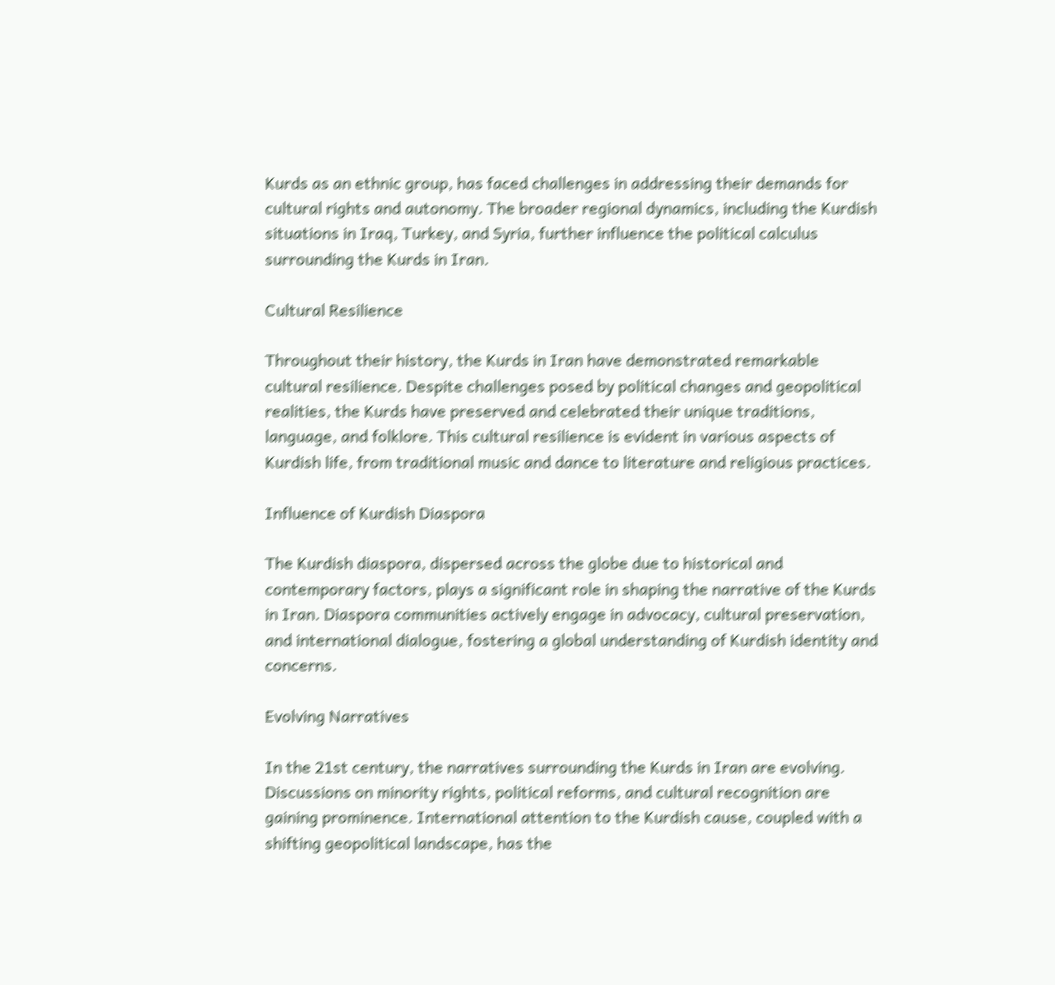Kurds as an ethnic group, has faced challenges in addressing their demands for cultural rights and autonomy. The broader regional dynamics, including the Kurdish situations in Iraq, Turkey, and Syria, further influence the political calculus surrounding the Kurds in Iran.

Cultural Resilience

Throughout their history, the Kurds in Iran have demonstrated remarkable cultural resilience. Despite challenges posed by political changes and geopolitical realities, the Kurds have preserved and celebrated their unique traditions, language, and folklore. This cultural resilience is evident in various aspects of Kurdish life, from traditional music and dance to literature and religious practices.

Influence of Kurdish Diaspora

The Kurdish diaspora, dispersed across the globe due to historical and contemporary factors, plays a significant role in shaping the narrative of the Kurds in Iran. Diaspora communities actively engage in advocacy, cultural preservation, and international dialogue, fostering a global understanding of Kurdish identity and concerns.

Evolving Narratives

In the 21st century, the narratives surrounding the Kurds in Iran are evolving. Discussions on minority rights, political reforms, and cultural recognition are gaining prominence. International attention to the Kurdish cause, coupled with a shifting geopolitical landscape, has the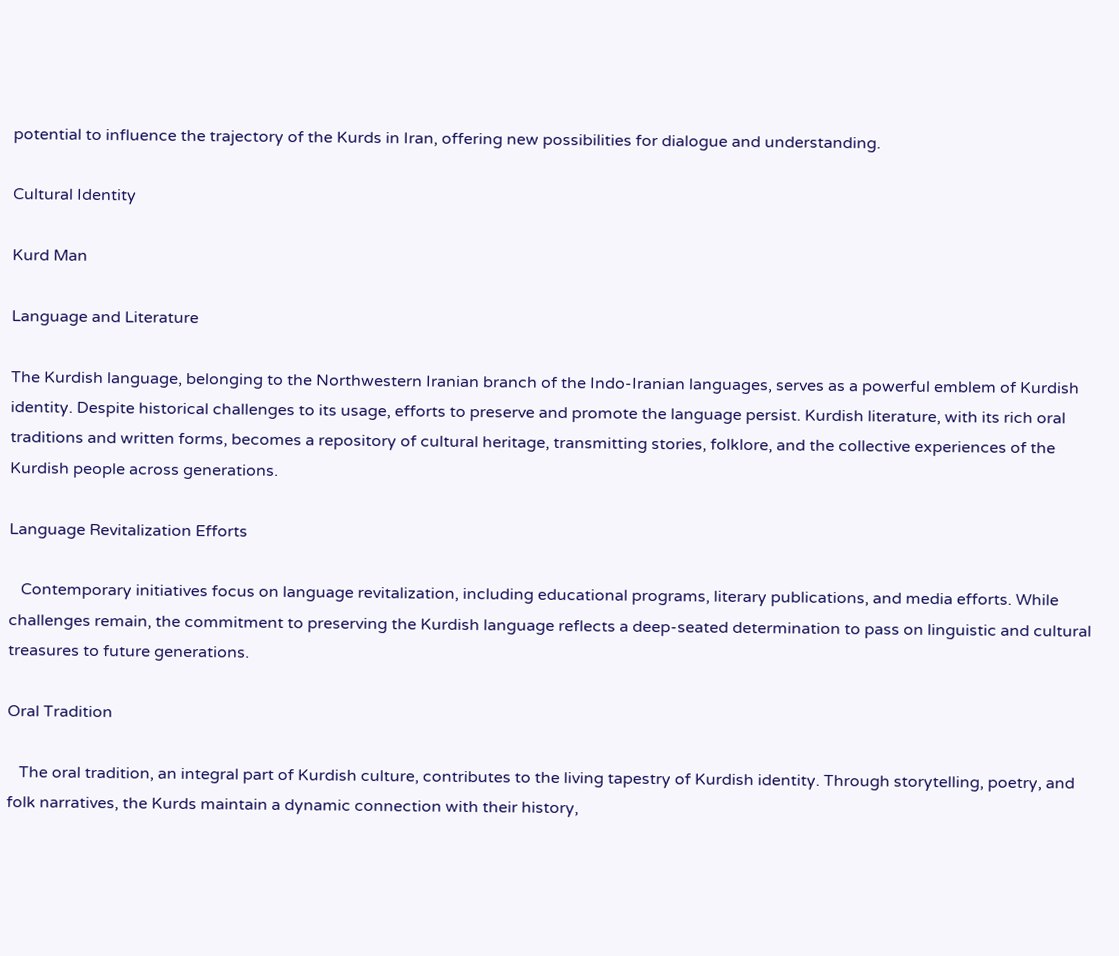potential to influence the trajectory of the Kurds in Iran, offering new possibilities for dialogue and understanding.

Cultural Identity

Kurd Man

Language and Literature

The Kurdish language, belonging to the Northwestern Iranian branch of the Indo-Iranian languages, serves as a powerful emblem of Kurdish identity. Despite historical challenges to its usage, efforts to preserve and promote the language persist. Kurdish literature, with its rich oral traditions and written forms, becomes a repository of cultural heritage, transmitting stories, folklore, and the collective experiences of the Kurdish people across generations.

Language Revitalization Efforts

   Contemporary initiatives focus on language revitalization, including educational programs, literary publications, and media efforts. While challenges remain, the commitment to preserving the Kurdish language reflects a deep-seated determination to pass on linguistic and cultural treasures to future generations.

Oral Tradition

   The oral tradition, an integral part of Kurdish culture, contributes to the living tapestry of Kurdish identity. Through storytelling, poetry, and folk narratives, the Kurds maintain a dynamic connection with their history,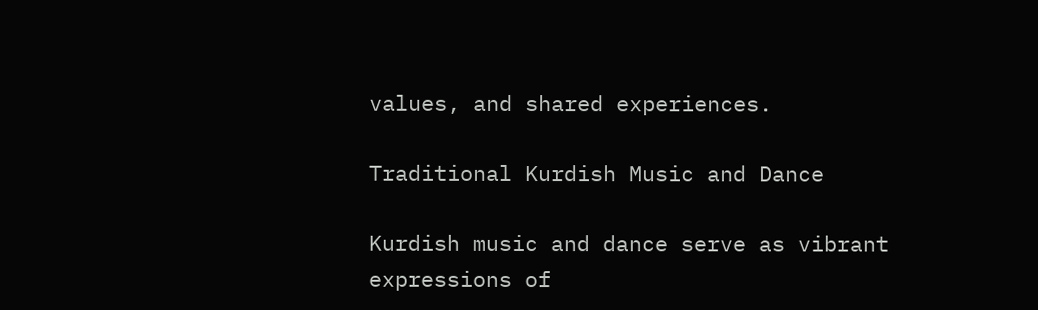values, and shared experiences.

Traditional Kurdish Music and Dance

Kurdish music and dance serve as vibrant expressions of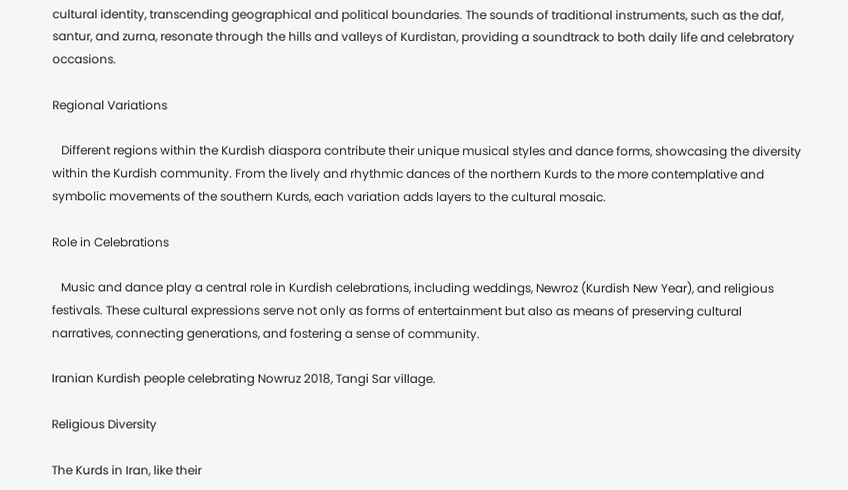cultural identity, transcending geographical and political boundaries. The sounds of traditional instruments, such as the daf, santur, and zurna, resonate through the hills and valleys of Kurdistan, providing a soundtrack to both daily life and celebratory occasions.

Regional Variations

   Different regions within the Kurdish diaspora contribute their unique musical styles and dance forms, showcasing the diversity within the Kurdish community. From the lively and rhythmic dances of the northern Kurds to the more contemplative and symbolic movements of the southern Kurds, each variation adds layers to the cultural mosaic.

Role in Celebrations

   Music and dance play a central role in Kurdish celebrations, including weddings, Newroz (Kurdish New Year), and religious festivals. These cultural expressions serve not only as forms of entertainment but also as means of preserving cultural narratives, connecting generations, and fostering a sense of community.

Iranian Kurdish people celebrating Nowruz 2018, Tangi Sar village.

Religious Diversity

The Kurds in Iran, like their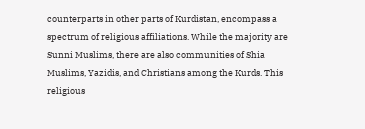counterparts in other parts of Kurdistan, encompass a spectrum of religious affiliations. While the majority are Sunni Muslims, there are also communities of Shia Muslims, Yazidis, and Christians among the Kurds. This religious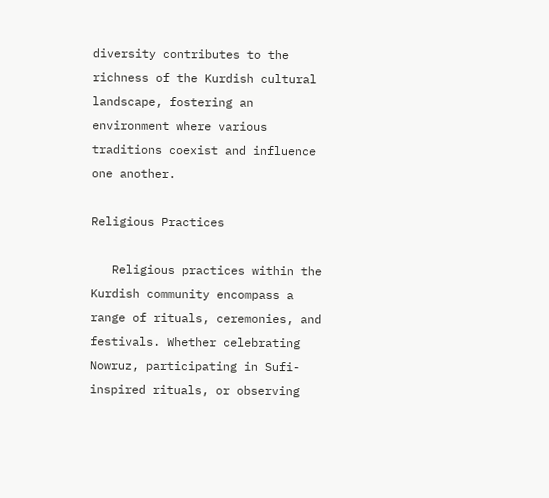diversity contributes to the richness of the Kurdish cultural landscape, fostering an environment where various traditions coexist and influence one another.

Religious Practices

   Religious practices within the Kurdish community encompass a range of rituals, ceremonies, and festivals. Whether celebrating Nowruz, participating in Sufi-inspired rituals, or observing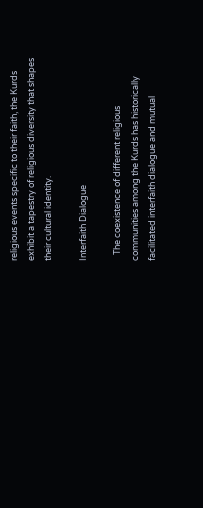religious events specific to their faith, the Kurds exhibit a tapestry of religious diversity that shapes their cultural identity.

Interfaith Dialogue

   The coexistence of different religious communities among the Kurds has historically facilitated interfaith dialogue and mutual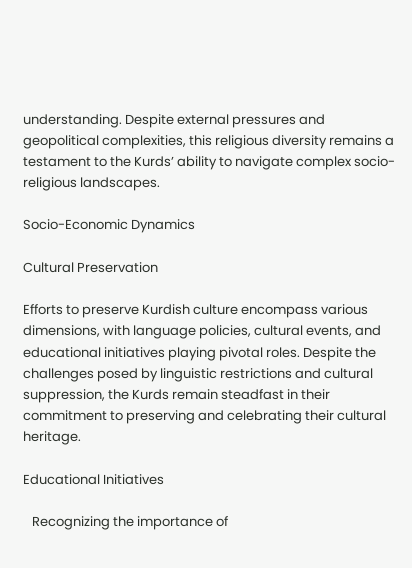understanding. Despite external pressures and geopolitical complexities, this religious diversity remains a testament to the Kurds’ ability to navigate complex socio-religious landscapes.

Socio-Economic Dynamics

Cultural Preservation

Efforts to preserve Kurdish culture encompass various dimensions, with language policies, cultural events, and educational initiatives playing pivotal roles. Despite the challenges posed by linguistic restrictions and cultural suppression, the Kurds remain steadfast in their commitment to preserving and celebrating their cultural heritage.

Educational Initiatives

   Recognizing the importance of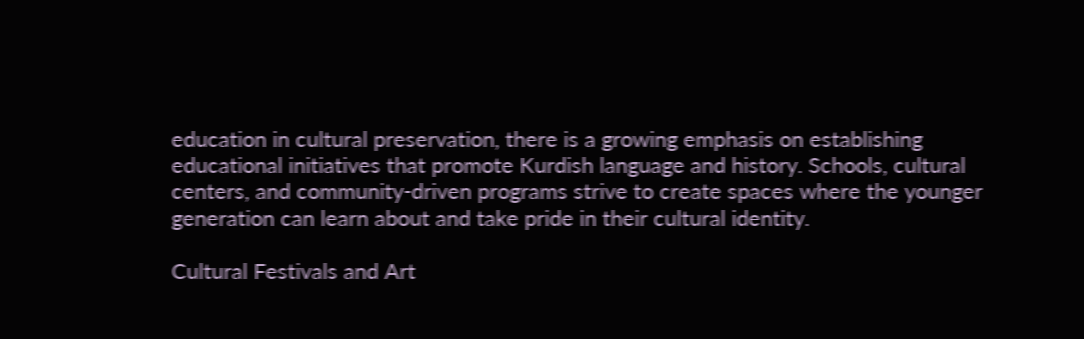education in cultural preservation, there is a growing emphasis on establishing educational initiatives that promote Kurdish language and history. Schools, cultural centers, and community-driven programs strive to create spaces where the younger generation can learn about and take pride in their cultural identity.

Cultural Festivals and Art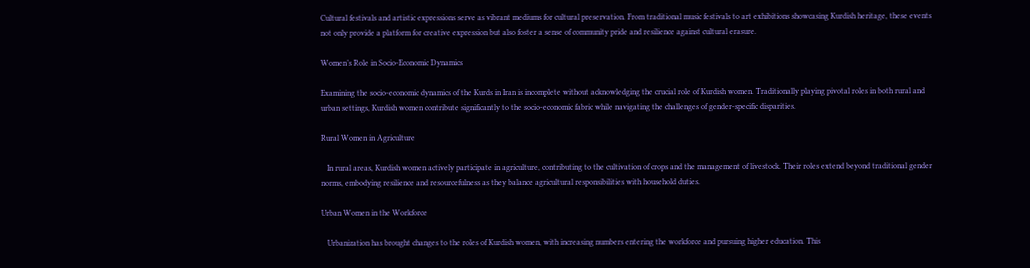Cultural festivals and artistic expressions serve as vibrant mediums for cultural preservation. From traditional music festivals to art exhibitions showcasing Kurdish heritage, these events not only provide a platform for creative expression but also foster a sense of community pride and resilience against cultural erasure.

Women’s Role in Socio-Economic Dynamics

Examining the socio-economic dynamics of the Kurds in Iran is incomplete without acknowledging the crucial role of Kurdish women. Traditionally playing pivotal roles in both rural and urban settings, Kurdish women contribute significantly to the socio-economic fabric while navigating the challenges of gender-specific disparities.

Rural Women in Agriculture

   In rural areas, Kurdish women actively participate in agriculture, contributing to the cultivation of crops and the management of livestock. Their roles extend beyond traditional gender norms, embodying resilience and resourcefulness as they balance agricultural responsibilities with household duties.

Urban Women in the Workforce

   Urbanization has brought changes to the roles of Kurdish women, with increasing numbers entering the workforce and pursuing higher education. This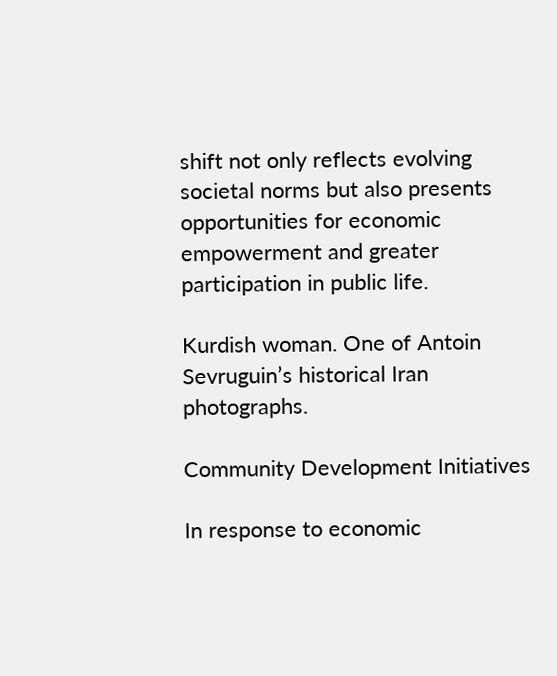shift not only reflects evolving societal norms but also presents opportunities for economic empowerment and greater participation in public life.

Kurdish woman. One of Antoin Sevruguin’s historical Iran photographs.

Community Development Initiatives

In response to economic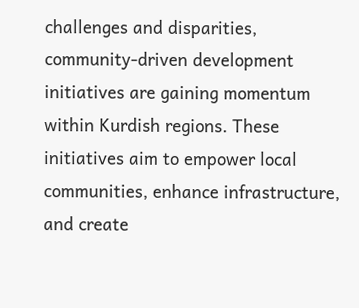challenges and disparities, community-driven development initiatives are gaining momentum within Kurdish regions. These initiatives aim to empower local communities, enhance infrastructure, and create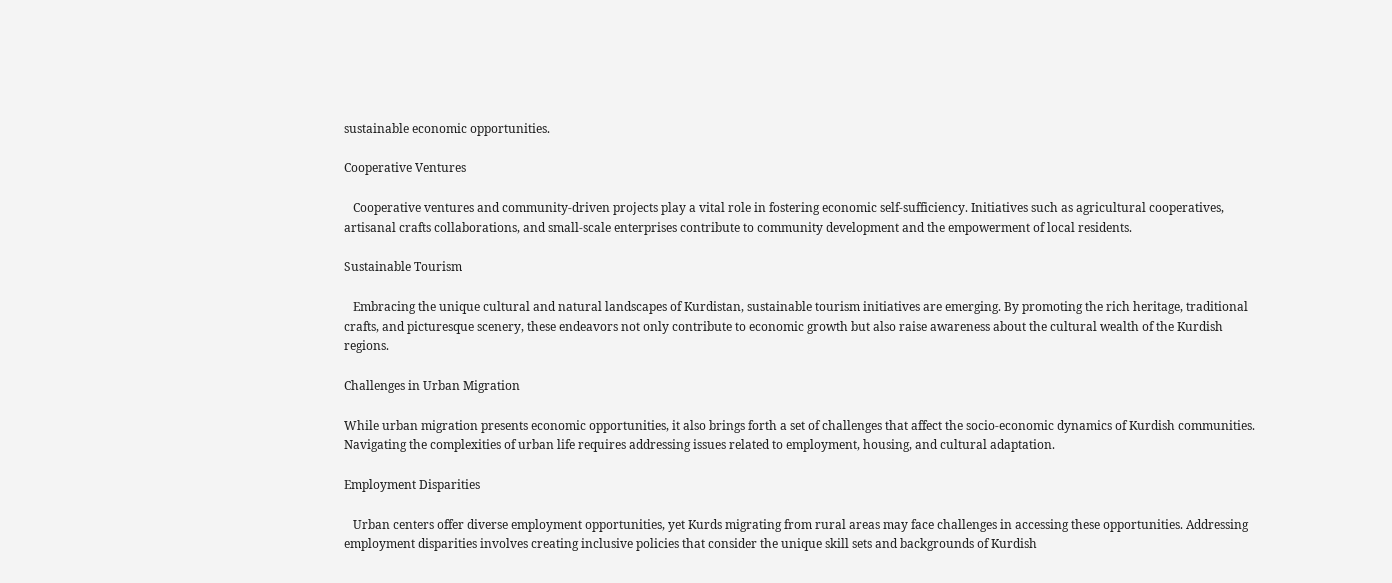sustainable economic opportunities.

Cooperative Ventures

   Cooperative ventures and community-driven projects play a vital role in fostering economic self-sufficiency. Initiatives such as agricultural cooperatives, artisanal crafts collaborations, and small-scale enterprises contribute to community development and the empowerment of local residents.

Sustainable Tourism

   Embracing the unique cultural and natural landscapes of Kurdistan, sustainable tourism initiatives are emerging. By promoting the rich heritage, traditional crafts, and picturesque scenery, these endeavors not only contribute to economic growth but also raise awareness about the cultural wealth of the Kurdish regions.

Challenges in Urban Migration

While urban migration presents economic opportunities, it also brings forth a set of challenges that affect the socio-economic dynamics of Kurdish communities. Navigating the complexities of urban life requires addressing issues related to employment, housing, and cultural adaptation.

Employment Disparities

   Urban centers offer diverse employment opportunities, yet Kurds migrating from rural areas may face challenges in accessing these opportunities. Addressing employment disparities involves creating inclusive policies that consider the unique skill sets and backgrounds of Kurdish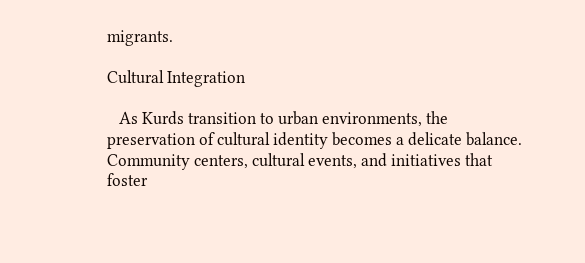migrants.

Cultural Integration

   As Kurds transition to urban environments, the preservation of cultural identity becomes a delicate balance. Community centers, cultural events, and initiatives that foster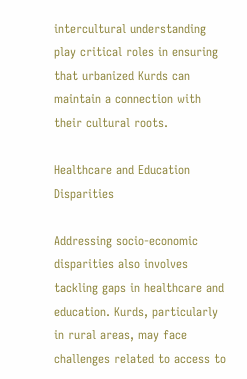intercultural understanding play critical roles in ensuring that urbanized Kurds can maintain a connection with their cultural roots.

Healthcare and Education Disparities

Addressing socio-economic disparities also involves tackling gaps in healthcare and education. Kurds, particularly in rural areas, may face challenges related to access to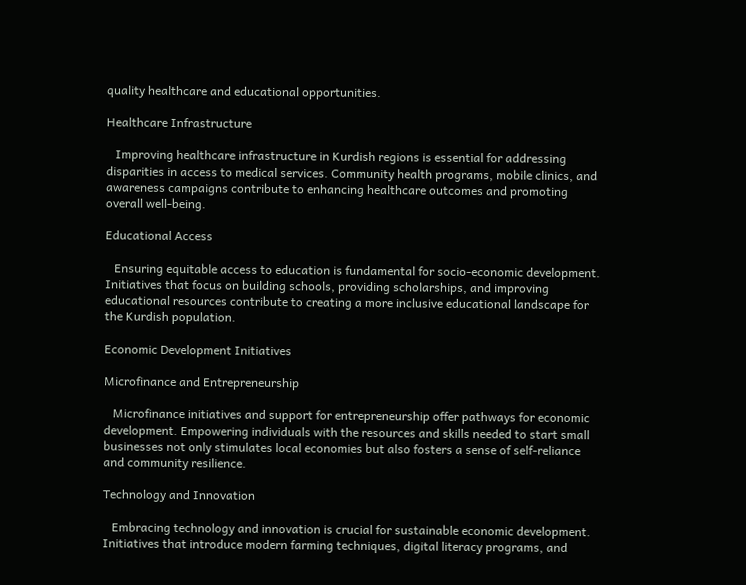quality healthcare and educational opportunities.

Healthcare Infrastructure

   Improving healthcare infrastructure in Kurdish regions is essential for addressing disparities in access to medical services. Community health programs, mobile clinics, and awareness campaigns contribute to enhancing healthcare outcomes and promoting overall well-being.

Educational Access

   Ensuring equitable access to education is fundamental for socio-economic development. Initiatives that focus on building schools, providing scholarships, and improving educational resources contribute to creating a more inclusive educational landscape for the Kurdish population.

Economic Development Initiatives

Microfinance and Entrepreneurship

   Microfinance initiatives and support for entrepreneurship offer pathways for economic development. Empowering individuals with the resources and skills needed to start small businesses not only stimulates local economies but also fosters a sense of self-reliance and community resilience.

Technology and Innovation

   Embracing technology and innovation is crucial for sustainable economic development. Initiatives that introduce modern farming techniques, digital literacy programs, and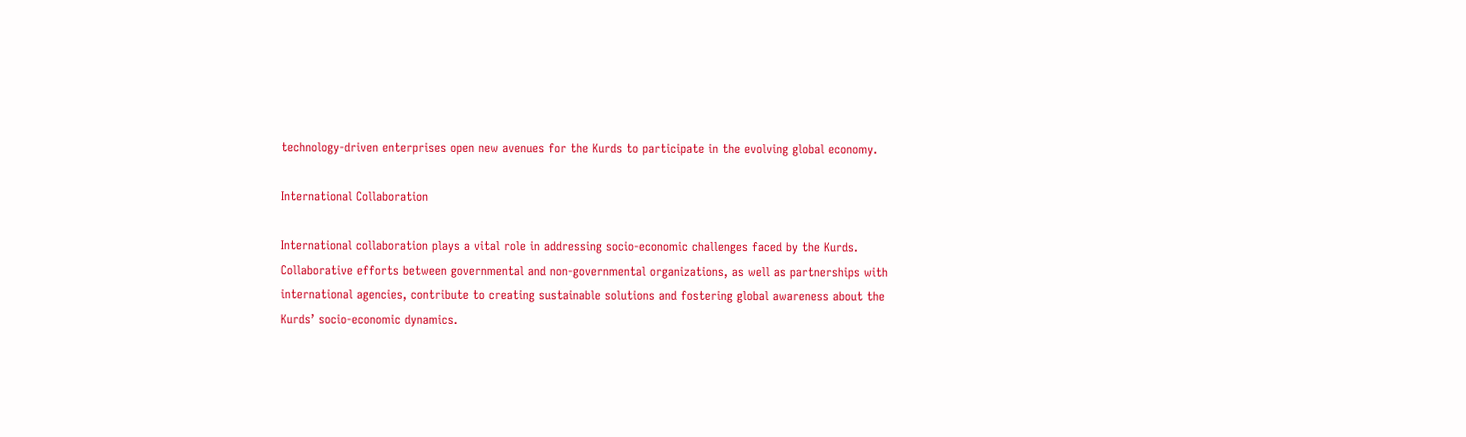technology-driven enterprises open new avenues for the Kurds to participate in the evolving global economy.

International Collaboration

International collaboration plays a vital role in addressing socio-economic challenges faced by the Kurds. Collaborative efforts between governmental and non-governmental organizations, as well as partnerships with international agencies, contribute to creating sustainable solutions and fostering global awareness about the Kurds’ socio-economic dynamics.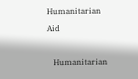Humanitarian Aid

   Humanitarian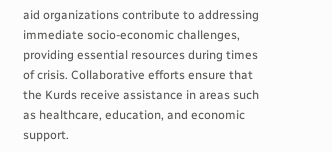aid organizations contribute to addressing immediate socio-economic challenges, providing essential resources during times of crisis. Collaborative efforts ensure that the Kurds receive assistance in areas such as healthcare, education, and economic support.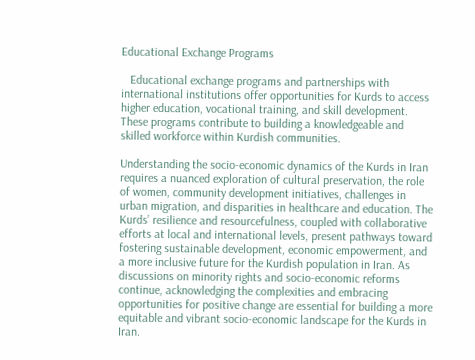Educational Exchange Programs

   Educational exchange programs and partnerships with international institutions offer opportunities for Kurds to access higher education, vocational training, and skill development. These programs contribute to building a knowledgeable and skilled workforce within Kurdish communities.

Understanding the socio-economic dynamics of the Kurds in Iran requires a nuanced exploration of cultural preservation, the role of women, community development initiatives, challenges in urban migration, and disparities in healthcare and education. The Kurds’ resilience and resourcefulness, coupled with collaborative efforts at local and international levels, present pathways toward fostering sustainable development, economic empowerment, and a more inclusive future for the Kurdish population in Iran. As discussions on minority rights and socio-economic reforms continue, acknowledging the complexities and embracing opportunities for positive change are essential for building a more equitable and vibrant socio-economic landscape for the Kurds in Iran.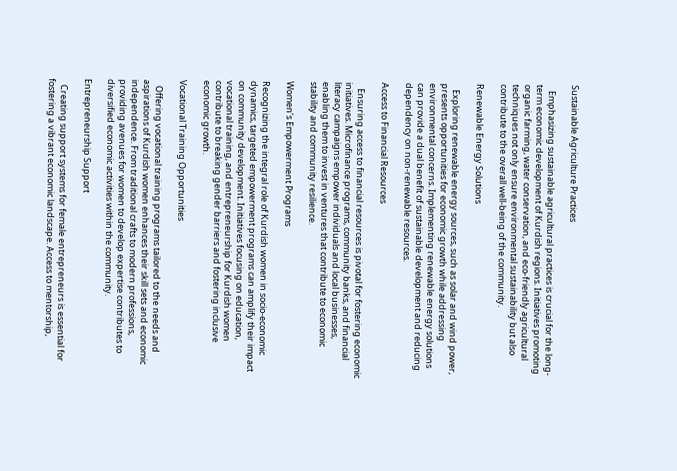Sustainable Agriculture Practices

   Emphasizing sustainable agricultural practices is crucial for the long-term economic development of Kurdish regions. Initiatives promoting organic farming, water conservation, and eco-friendly agricultural techniques not only ensure environmental sustainability but also contribute to the overall well-being of the community.

Renewable Energy Solutions

   Exploring renewable energy sources, such as solar and wind power, presents opportunities for economic growth while addressing environmental concerns. Implementing renewable energy solutions can provide a dual benefit of sustainable development and reducing dependency on non-renewable resources.

Access to Financial Resources

   Ensuring access to financial resources is pivotal for fostering economic initiatives. Microfinance programs, community banks, and financial literacy campaigns empower individuals and local businesses, enabling them to invest in ventures that contribute to economic stability and community resilience.

Women’s Empowerment Programs

Recognizing the integral role of Kurdish women in socio-economic dynamics, targeted empowerment programs can amplify their impact on community development. Initiatives focusing on education, vocational training, and entrepreneurship for Kurdish women contribute to breaking gender barriers and fostering inclusive economic growth.

Vocational Training Opportunities

   Offering vocational training programs tailored to the needs and aspirations of Kurdish women enhances their skill sets and economic independence. From traditional crafts to modern professions, providing avenues for women to develop expertise contributes to diversified economic activities within the community.

Entrepreneurship Support

   Creating support systems for female entrepreneurs is essential for fostering a vibrant economic landscape. Access to mentorship,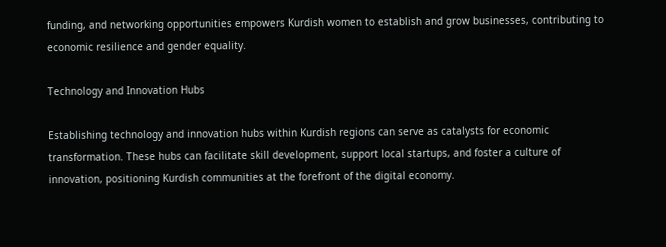funding, and networking opportunities empowers Kurdish women to establish and grow businesses, contributing to economic resilience and gender equality.

Technology and Innovation Hubs

Establishing technology and innovation hubs within Kurdish regions can serve as catalysts for economic transformation. These hubs can facilitate skill development, support local startups, and foster a culture of innovation, positioning Kurdish communities at the forefront of the digital economy.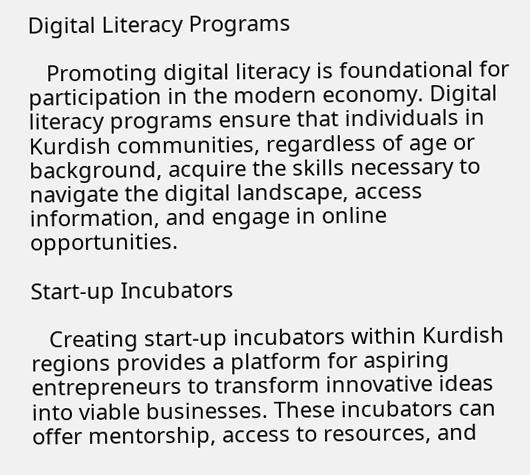Digital Literacy Programs

   Promoting digital literacy is foundational for participation in the modern economy. Digital literacy programs ensure that individuals in Kurdish communities, regardless of age or background, acquire the skills necessary to navigate the digital landscape, access information, and engage in online opportunities.

Start-up Incubators

   Creating start-up incubators within Kurdish regions provides a platform for aspiring entrepreneurs to transform innovative ideas into viable businesses. These incubators can offer mentorship, access to resources, and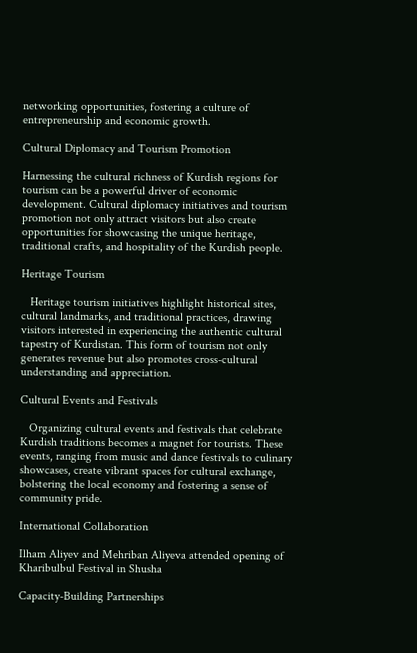networking opportunities, fostering a culture of entrepreneurship and economic growth.

Cultural Diplomacy and Tourism Promotion

Harnessing the cultural richness of Kurdish regions for tourism can be a powerful driver of economic development. Cultural diplomacy initiatives and tourism promotion not only attract visitors but also create opportunities for showcasing the unique heritage, traditional crafts, and hospitality of the Kurdish people.

Heritage Tourism

   Heritage tourism initiatives highlight historical sites, cultural landmarks, and traditional practices, drawing visitors interested in experiencing the authentic cultural tapestry of Kurdistan. This form of tourism not only generates revenue but also promotes cross-cultural understanding and appreciation.

Cultural Events and Festivals

   Organizing cultural events and festivals that celebrate Kurdish traditions becomes a magnet for tourists. These events, ranging from music and dance festivals to culinary showcases, create vibrant spaces for cultural exchange, bolstering the local economy and fostering a sense of community pride.

International Collaboration

Ilham Aliyev and Mehriban Aliyeva attended opening of Kharibulbul Festival in Shusha

Capacity-Building Partnerships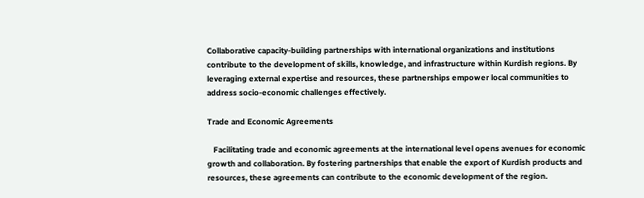Collaborative capacity-building partnerships with international organizations and institutions contribute to the development of skills, knowledge, and infrastructure within Kurdish regions. By leveraging external expertise and resources, these partnerships empower local communities to address socio-economic challenges effectively.

Trade and Economic Agreements

   Facilitating trade and economic agreements at the international level opens avenues for economic growth and collaboration. By fostering partnerships that enable the export of Kurdish products and resources, these agreements can contribute to the economic development of the region.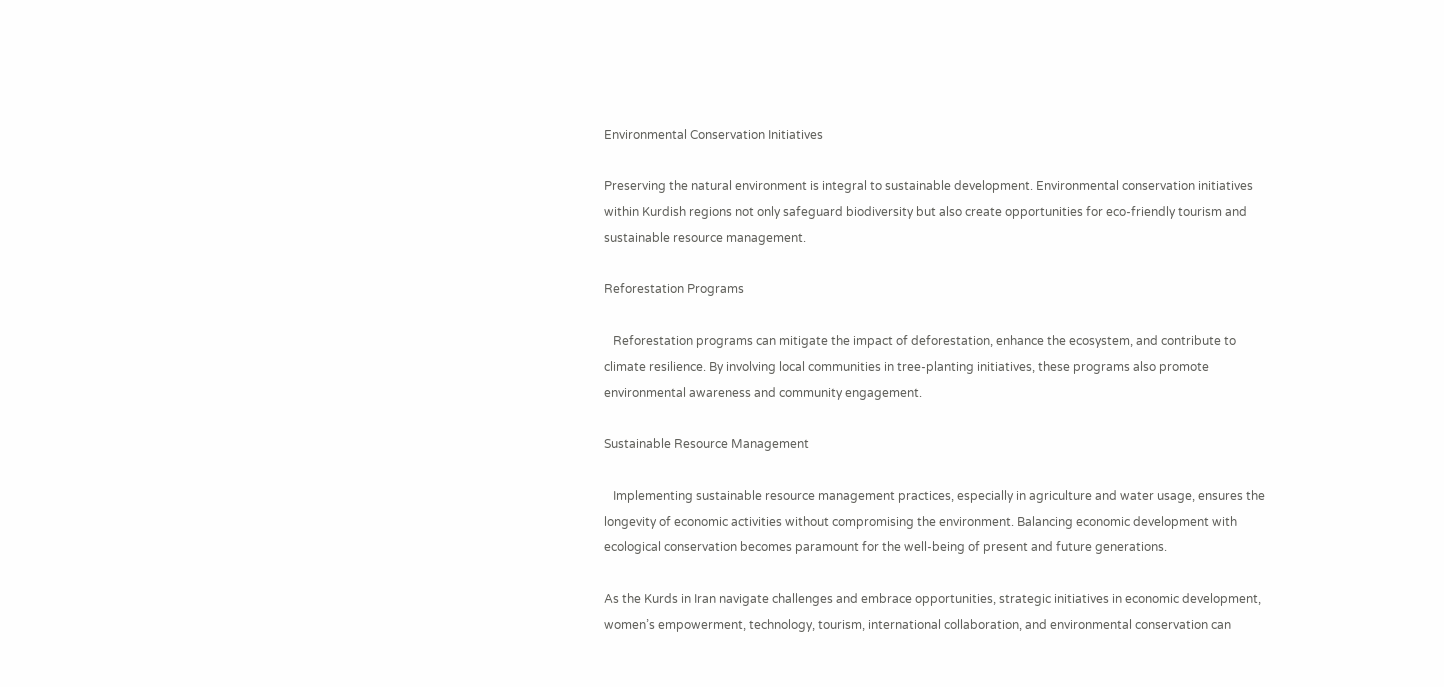Environmental Conservation Initiatives

Preserving the natural environment is integral to sustainable development. Environmental conservation initiatives within Kurdish regions not only safeguard biodiversity but also create opportunities for eco-friendly tourism and sustainable resource management.

Reforestation Programs

   Reforestation programs can mitigate the impact of deforestation, enhance the ecosystem, and contribute to climate resilience. By involving local communities in tree-planting initiatives, these programs also promote environmental awareness and community engagement.

Sustainable Resource Management

   Implementing sustainable resource management practices, especially in agriculture and water usage, ensures the longevity of economic activities without compromising the environment. Balancing economic development with ecological conservation becomes paramount for the well-being of present and future generations.

As the Kurds in Iran navigate challenges and embrace opportunities, strategic initiatives in economic development, women’s empowerment, technology, tourism, international collaboration, and environmental conservation can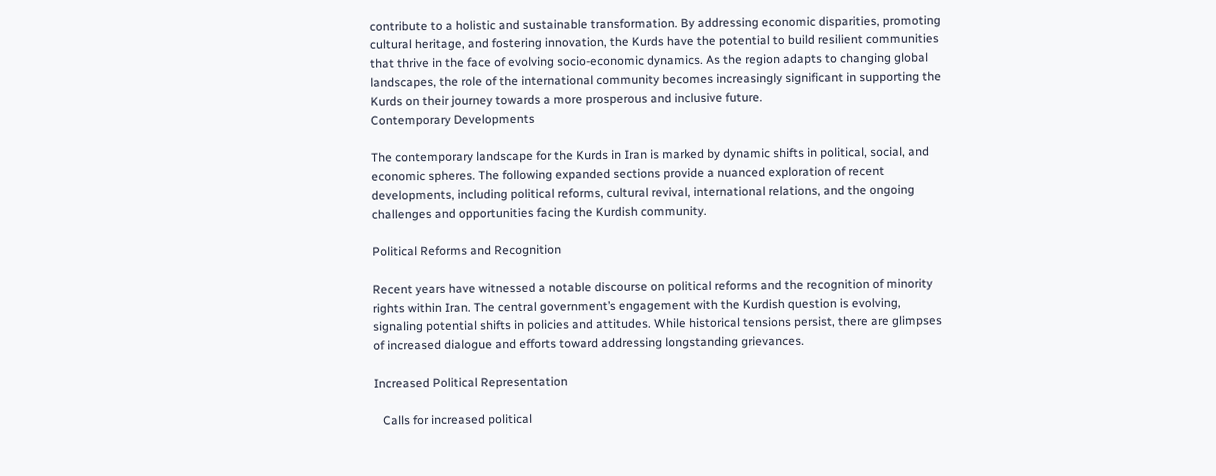contribute to a holistic and sustainable transformation. By addressing economic disparities, promoting cultural heritage, and fostering innovation, the Kurds have the potential to build resilient communities that thrive in the face of evolving socio-economic dynamics. As the region adapts to changing global landscapes, the role of the international community becomes increasingly significant in supporting the Kurds on their journey towards a more prosperous and inclusive future.
Contemporary Developments

The contemporary landscape for the Kurds in Iran is marked by dynamic shifts in political, social, and economic spheres. The following expanded sections provide a nuanced exploration of recent developments, including political reforms, cultural revival, international relations, and the ongoing challenges and opportunities facing the Kurdish community.

Political Reforms and Recognition

Recent years have witnessed a notable discourse on political reforms and the recognition of minority rights within Iran. The central government’s engagement with the Kurdish question is evolving, signaling potential shifts in policies and attitudes. While historical tensions persist, there are glimpses of increased dialogue and efforts toward addressing longstanding grievances.

Increased Political Representation

   Calls for increased political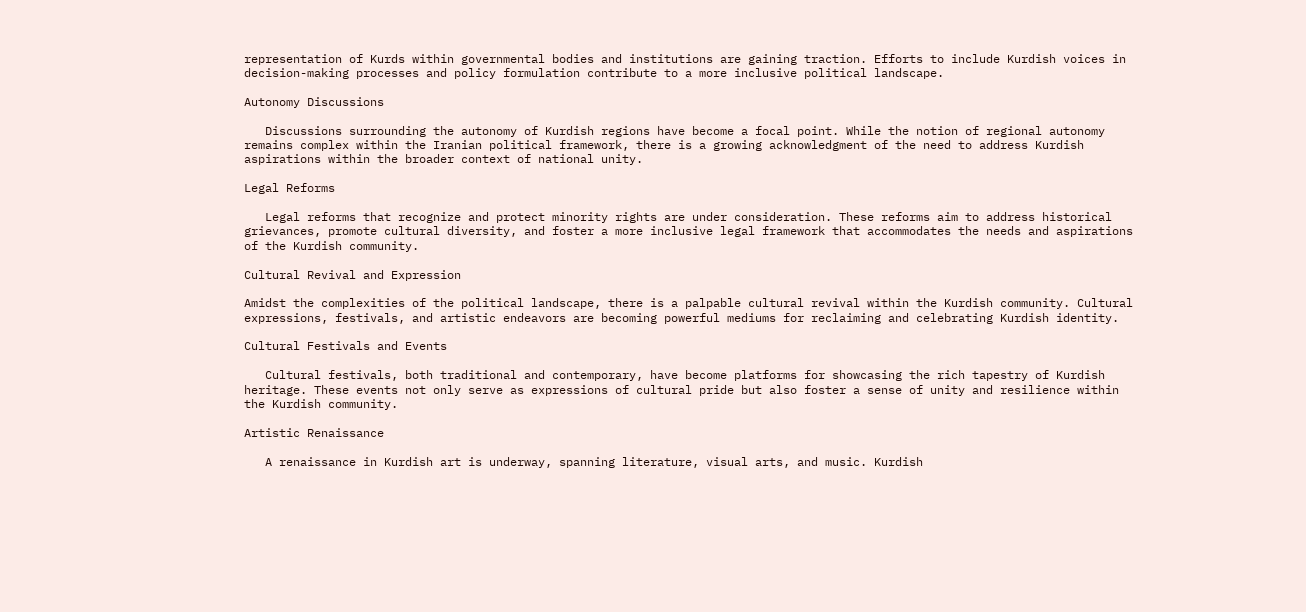representation of Kurds within governmental bodies and institutions are gaining traction. Efforts to include Kurdish voices in decision-making processes and policy formulation contribute to a more inclusive political landscape.

Autonomy Discussions

   Discussions surrounding the autonomy of Kurdish regions have become a focal point. While the notion of regional autonomy remains complex within the Iranian political framework, there is a growing acknowledgment of the need to address Kurdish aspirations within the broader context of national unity.

Legal Reforms

   Legal reforms that recognize and protect minority rights are under consideration. These reforms aim to address historical grievances, promote cultural diversity, and foster a more inclusive legal framework that accommodates the needs and aspirations of the Kurdish community.

Cultural Revival and Expression

Amidst the complexities of the political landscape, there is a palpable cultural revival within the Kurdish community. Cultural expressions, festivals, and artistic endeavors are becoming powerful mediums for reclaiming and celebrating Kurdish identity.

Cultural Festivals and Events

   Cultural festivals, both traditional and contemporary, have become platforms for showcasing the rich tapestry of Kurdish heritage. These events not only serve as expressions of cultural pride but also foster a sense of unity and resilience within the Kurdish community.

Artistic Renaissance

   A renaissance in Kurdish art is underway, spanning literature, visual arts, and music. Kurdish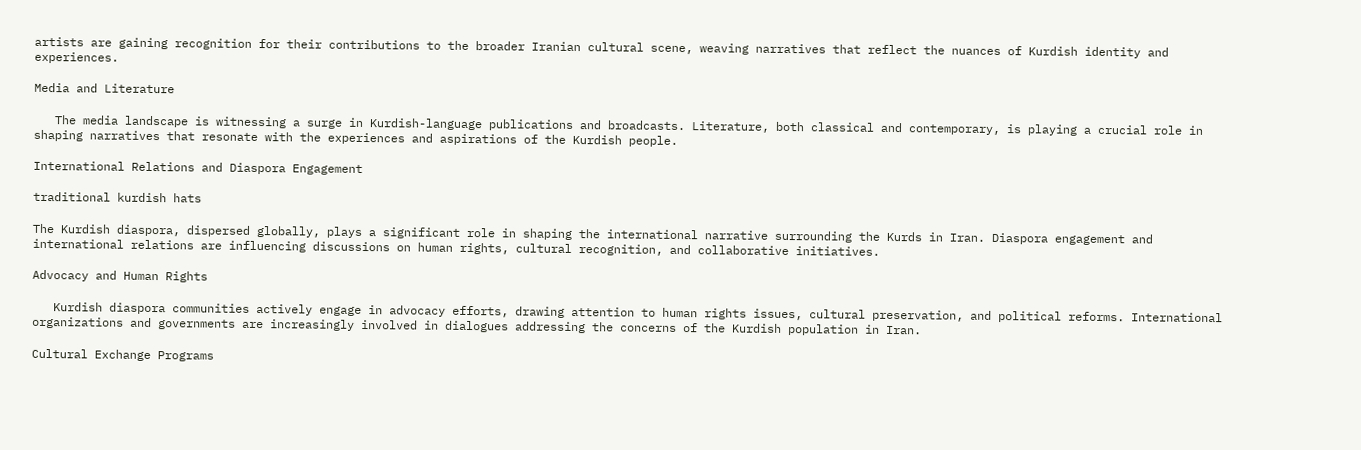artists are gaining recognition for their contributions to the broader Iranian cultural scene, weaving narratives that reflect the nuances of Kurdish identity and experiences.

Media and Literature

   The media landscape is witnessing a surge in Kurdish-language publications and broadcasts. Literature, both classical and contemporary, is playing a crucial role in shaping narratives that resonate with the experiences and aspirations of the Kurdish people.

International Relations and Diaspora Engagement

traditional kurdish hats

The Kurdish diaspora, dispersed globally, plays a significant role in shaping the international narrative surrounding the Kurds in Iran. Diaspora engagement and international relations are influencing discussions on human rights, cultural recognition, and collaborative initiatives.

Advocacy and Human Rights

   Kurdish diaspora communities actively engage in advocacy efforts, drawing attention to human rights issues, cultural preservation, and political reforms. International organizations and governments are increasingly involved in dialogues addressing the concerns of the Kurdish population in Iran.

Cultural Exchange Programs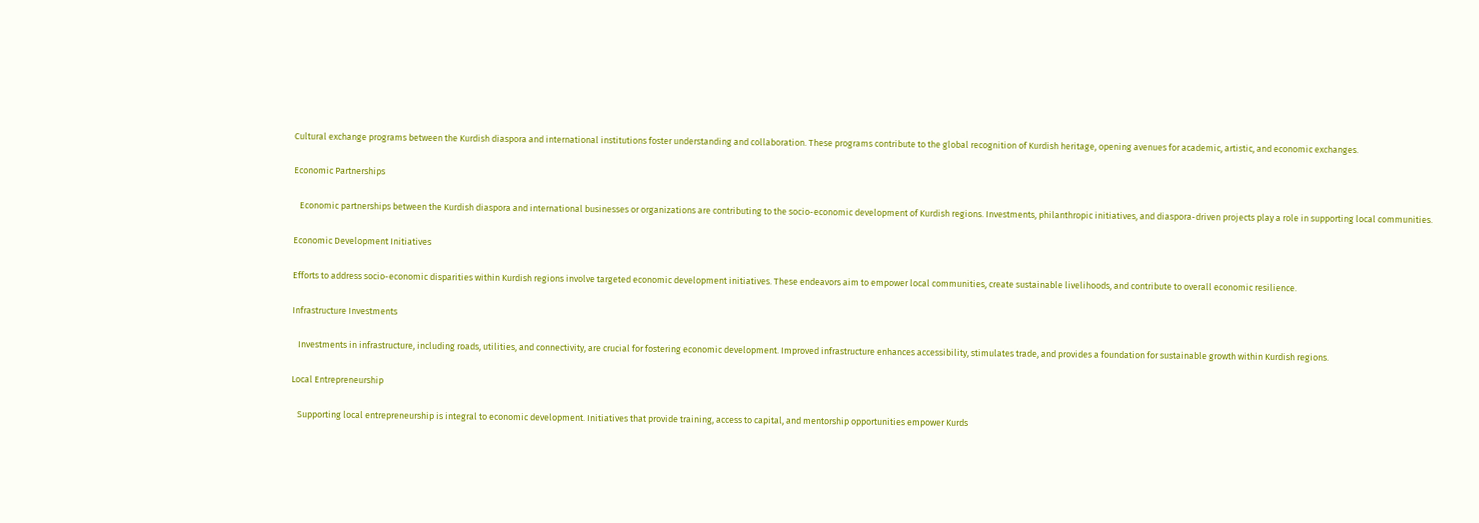Cultural exchange programs between the Kurdish diaspora and international institutions foster understanding and collaboration. These programs contribute to the global recognition of Kurdish heritage, opening avenues for academic, artistic, and economic exchanges.

Economic Partnerships

   Economic partnerships between the Kurdish diaspora and international businesses or organizations are contributing to the socio-economic development of Kurdish regions. Investments, philanthropic initiatives, and diaspora-driven projects play a role in supporting local communities.

Economic Development Initiatives

Efforts to address socio-economic disparities within Kurdish regions involve targeted economic development initiatives. These endeavors aim to empower local communities, create sustainable livelihoods, and contribute to overall economic resilience.

Infrastructure Investments

   Investments in infrastructure, including roads, utilities, and connectivity, are crucial for fostering economic development. Improved infrastructure enhances accessibility, stimulates trade, and provides a foundation for sustainable growth within Kurdish regions.

Local Entrepreneurship

   Supporting local entrepreneurship is integral to economic development. Initiatives that provide training, access to capital, and mentorship opportunities empower Kurds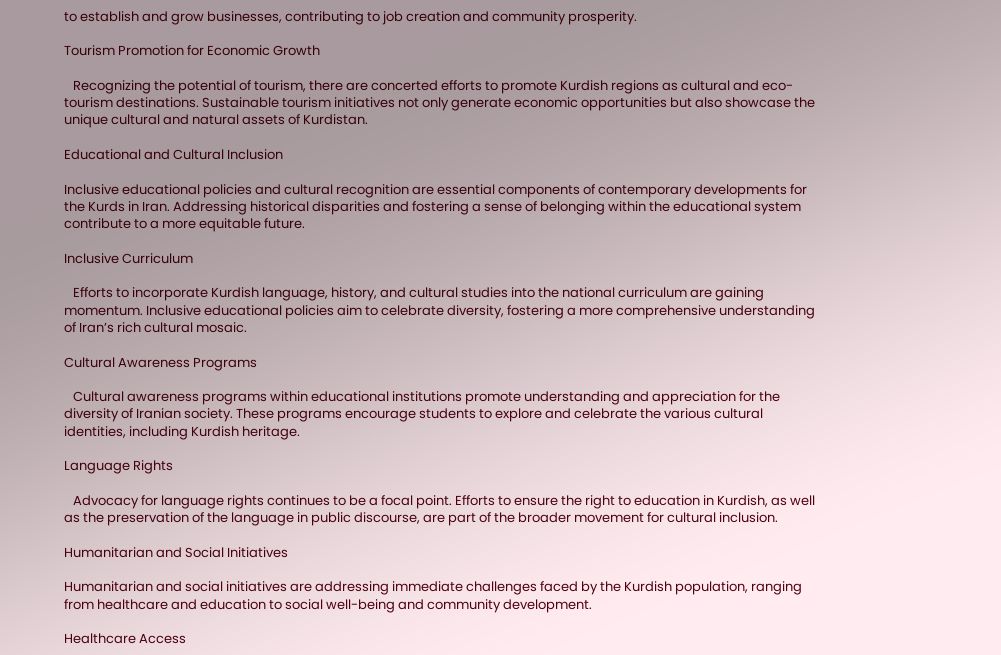to establish and grow businesses, contributing to job creation and community prosperity.

Tourism Promotion for Economic Growth

   Recognizing the potential of tourism, there are concerted efforts to promote Kurdish regions as cultural and eco-tourism destinations. Sustainable tourism initiatives not only generate economic opportunities but also showcase the unique cultural and natural assets of Kurdistan.

Educational and Cultural Inclusion

Inclusive educational policies and cultural recognition are essential components of contemporary developments for the Kurds in Iran. Addressing historical disparities and fostering a sense of belonging within the educational system contribute to a more equitable future.

Inclusive Curriculum

   Efforts to incorporate Kurdish language, history, and cultural studies into the national curriculum are gaining momentum. Inclusive educational policies aim to celebrate diversity, fostering a more comprehensive understanding of Iran’s rich cultural mosaic.

Cultural Awareness Programs

   Cultural awareness programs within educational institutions promote understanding and appreciation for the diversity of Iranian society. These programs encourage students to explore and celebrate the various cultural identities, including Kurdish heritage.

Language Rights

   Advocacy for language rights continues to be a focal point. Efforts to ensure the right to education in Kurdish, as well as the preservation of the language in public discourse, are part of the broader movement for cultural inclusion.

Humanitarian and Social Initiatives

Humanitarian and social initiatives are addressing immediate challenges faced by the Kurdish population, ranging from healthcare and education to social well-being and community development.

Healthcare Access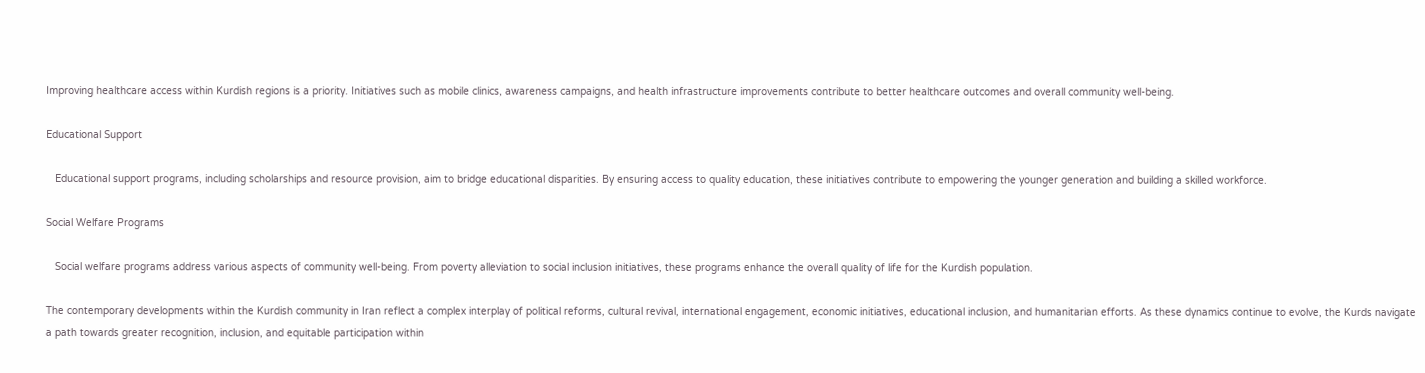Improving healthcare access within Kurdish regions is a priority. Initiatives such as mobile clinics, awareness campaigns, and health infrastructure improvements contribute to better healthcare outcomes and overall community well-being.

Educational Support

   Educational support programs, including scholarships and resource provision, aim to bridge educational disparities. By ensuring access to quality education, these initiatives contribute to empowering the younger generation and building a skilled workforce.

Social Welfare Programs

   Social welfare programs address various aspects of community well-being. From poverty alleviation to social inclusion initiatives, these programs enhance the overall quality of life for the Kurdish population.

The contemporary developments within the Kurdish community in Iran reflect a complex interplay of political reforms, cultural revival, international engagement, economic initiatives, educational inclusion, and humanitarian efforts. As these dynamics continue to evolve, the Kurds navigate a path towards greater recognition, inclusion, and equitable participation within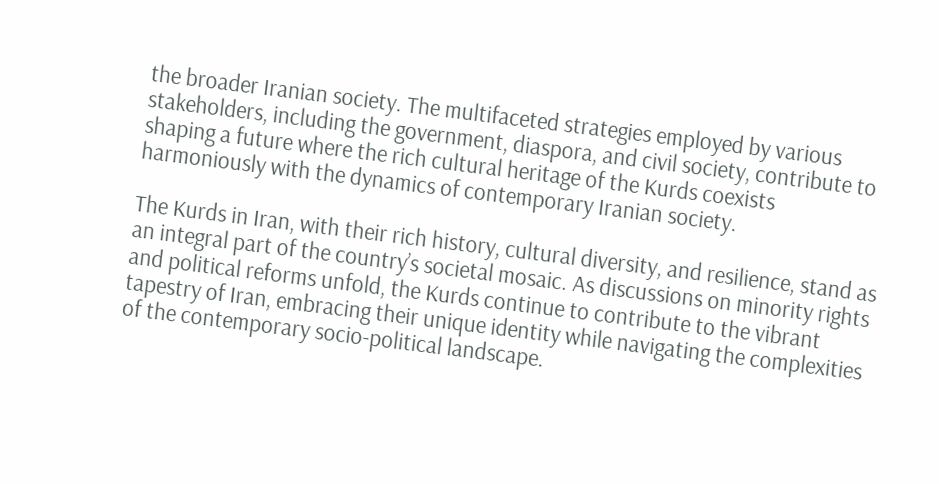the broader Iranian society. The multifaceted strategies employed by various stakeholders, including the government, diaspora, and civil society, contribute to shaping a future where the rich cultural heritage of the Kurds coexists harmoniously with the dynamics of contemporary Iranian society.

The Kurds in Iran, with their rich history, cultural diversity, and resilience, stand as an integral part of the country’s societal mosaic. As discussions on minority rights and political reforms unfold, the Kurds continue to contribute to the vibrant tapestry of Iran, embracing their unique identity while navigating the complexities of the contemporary socio-political landscape.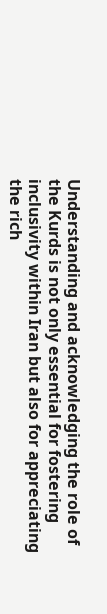Understanding and acknowledging the role of the Kurds is not only essential for fostering inclusivity within Iran but also for appreciating the rich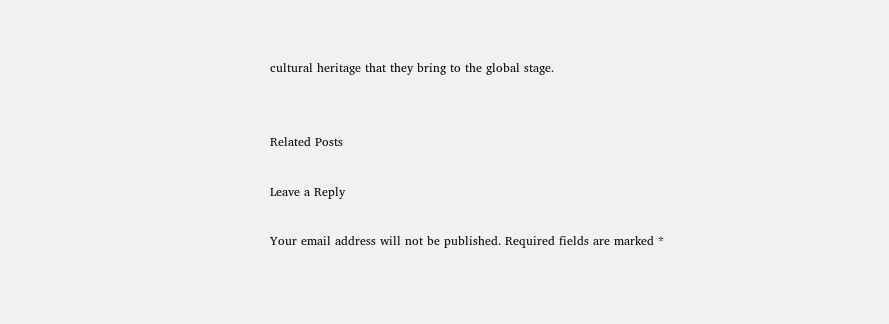cultural heritage that they bring to the global stage.


Related Posts

Leave a Reply

Your email address will not be published. Required fields are marked *